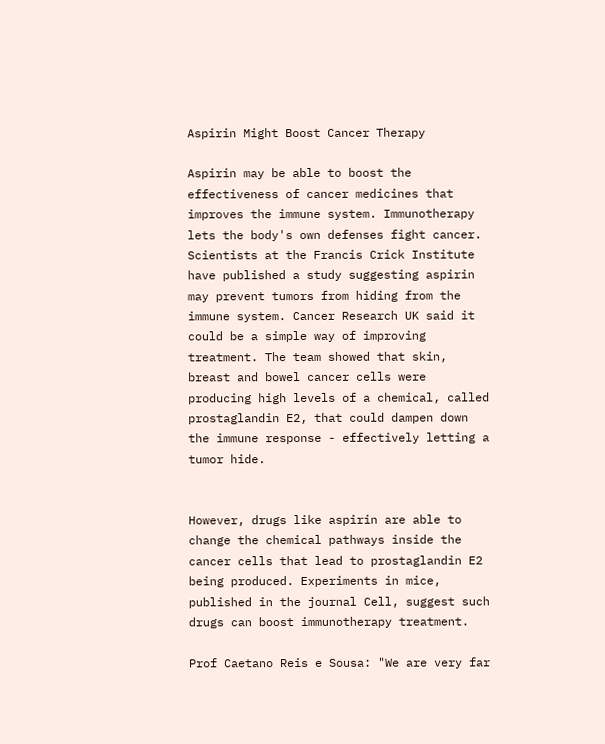Aspirin Might Boost Cancer Therapy

Aspirin may be able to boost the effectiveness of cancer medicines that improves the immune system. Immunotherapy lets the body's own defenses fight cancer. Scientists at the Francis Crick Institute have published a study suggesting aspirin may prevent tumors from hiding from the immune system. Cancer Research UK said it could be a simple way of improving treatment. The team showed that skin, breast and bowel cancer cells were producing high levels of a chemical, called prostaglandin E2, that could dampen down the immune response - effectively letting a tumor hide.


However, drugs like aspirin are able to change the chemical pathways inside the cancer cells that lead to prostaglandin E2 being produced. Experiments in mice, published in the journal Cell, suggest such drugs can boost immunotherapy treatment.

Prof Caetano Reis e Sousa: "We are very far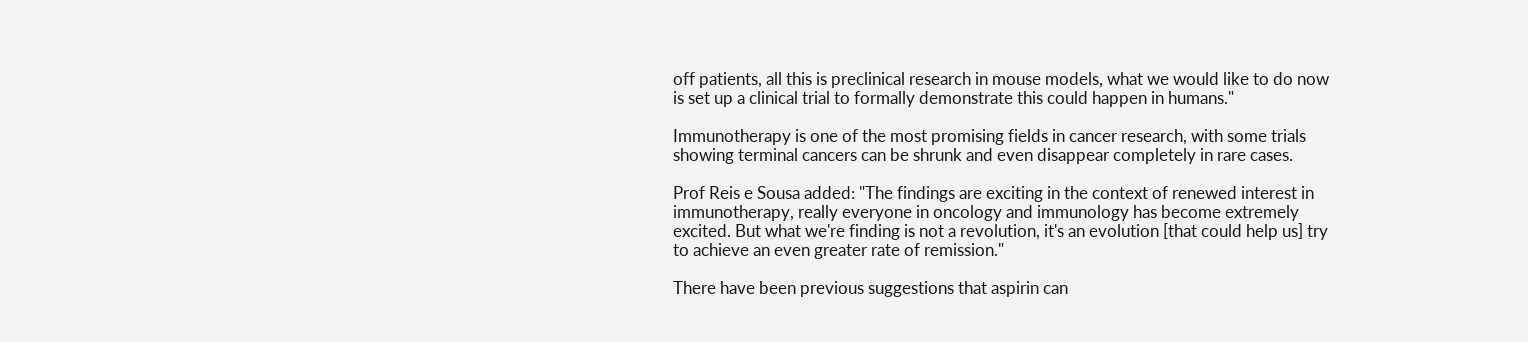off patients, all this is preclinical research in mouse models, what we would like to do now is set up a clinical trial to formally demonstrate this could happen in humans."

Immunotherapy is one of the most promising fields in cancer research, with some trials showing terminal cancers can be shrunk and even disappear completely in rare cases.

Prof Reis e Sousa added: "The findings are exciting in the context of renewed interest in immunotherapy, really everyone in oncology and immunology has become extremely excited. But what we're finding is not a revolution, it's an evolution [that could help us] try to achieve an even greater rate of remission."

There have been previous suggestions that aspirin can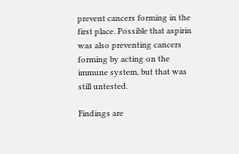prevent cancers forming in the first place. Possible that aspirin was also preventing cancers forming by acting on the immune system, but that was still untested.

Findings are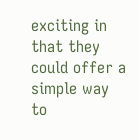exciting in that they could offer a simple way to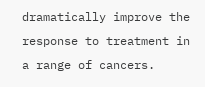dramatically improve the response to treatment in a range of cancers.